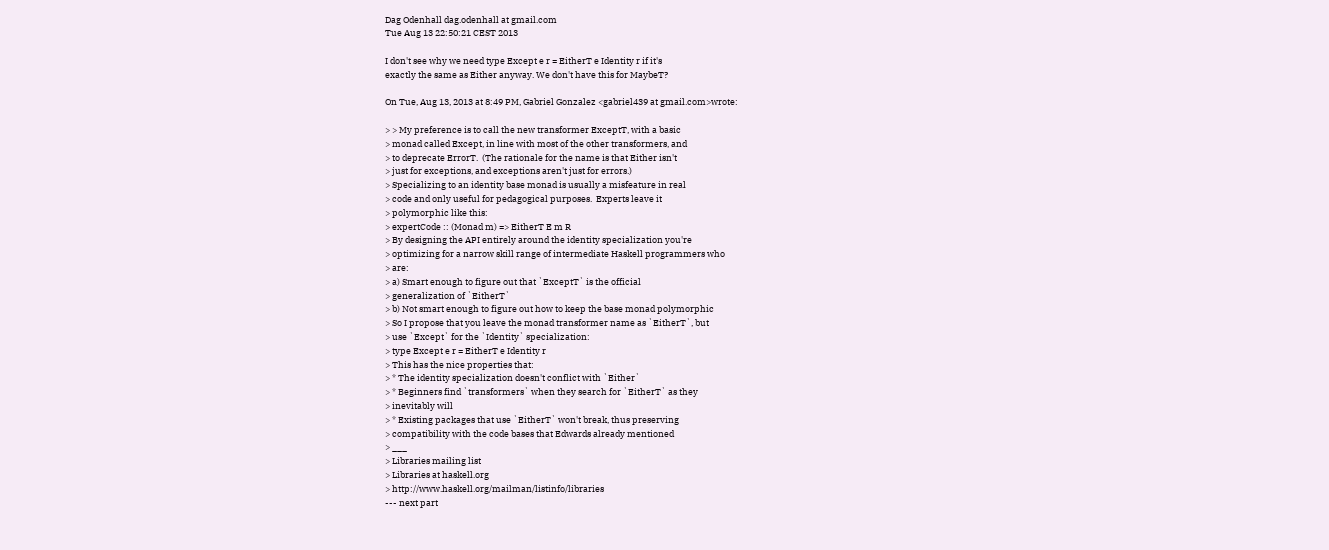Dag Odenhall dag.odenhall at gmail.com
Tue Aug 13 22:50:21 CEST 2013

I don't see why we need type Except e r = EitherT e Identity r if it's
exactly the same as Either anyway. We don't have this for MaybeT?

On Tue, Aug 13, 2013 at 8:49 PM, Gabriel Gonzalez <gabriel439 at gmail.com>wrote:

> > My preference is to call the new transformer ExceptT, with a basic
> monad called Except, in line with most of the other transformers, and
> to deprecate ErrorT.  (The rationale for the name is that Either isn't
> just for exceptions, and exceptions aren't just for errors.)
> Specializing to an identity base monad is usually a misfeature in real
> code and only useful for pedagogical purposes.  Experts leave it
> polymorphic like this:
> expertCode :: (Monad m) => EitherT E m R
> By designing the API entirely around the identity specialization you're
> optimizing for a narrow skill range of intermediate Haskell programmers who
> are:
> a) Smart enough to figure out that `ExceptT` is the official
> generalization of `EitherT`
> b) Not smart enough to figure out how to keep the base monad polymorphic
> So I propose that you leave the monad transformer name as `EitherT`, but
> use `Except` for the `Identity` specialization:
> type Except e r = EitherT e Identity r
> This has the nice properties that:
> * The identity specialization doesn't conflict with `Either`
> * Beginners find `transformers` when they search for `EitherT` as they
> inevitably will
> * Existing packages that use `EitherT` won't break, thus preserving
> compatibility with the code bases that Edwards already mentioned
> ___
> Libraries mailing list
> Libraries at haskell.org
> http://www.haskell.org/mailman/listinfo/libraries
--- next part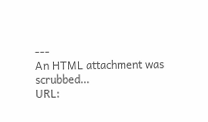---
An HTML attachment was scrubbed...
URL: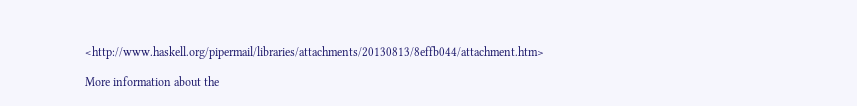<http://www.haskell.org/pipermail/libraries/attachments/20130813/8effb044/attachment.htm>

More information about the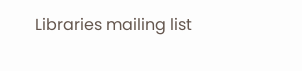Libraries mailing list